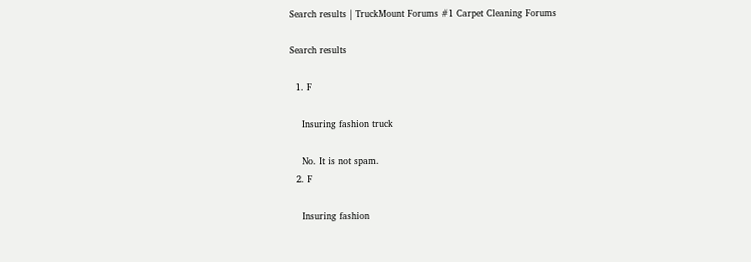Search results | TruckMount Forums #1 Carpet Cleaning Forums

Search results

  1. F

    Insuring fashion truck

    No. It is not spam.
  2. F

    Insuring fashion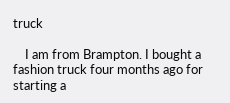truck

    I am from Brampton. I bought a fashion truck four months ago for starting a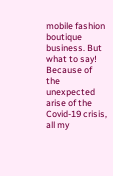mobile fashion boutique business. But what to say! Because of the unexpected arise of the Covid-19 crisis, all my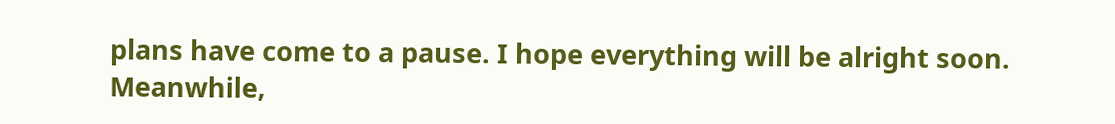plans have come to a pause. I hope everything will be alright soon. Meanwhile,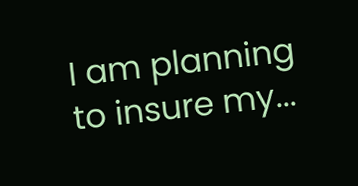I am planning to insure my...